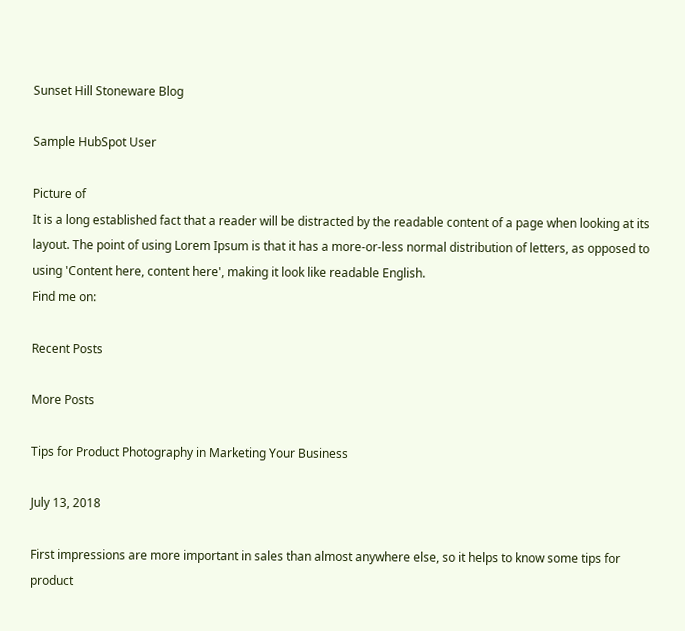Sunset Hill Stoneware Blog

Sample HubSpot User

Picture of
It is a long established fact that a reader will be distracted by the readable content of a page when looking at its layout. The point of using Lorem Ipsum is that it has a more-or-less normal distribution of letters, as opposed to using 'Content here, content here', making it look like readable English.
Find me on:

Recent Posts

More Posts

Tips for Product Photography in Marketing Your Business

July 13, 2018

First impressions are more important in sales than almost anywhere else, so it helps to know some tips for product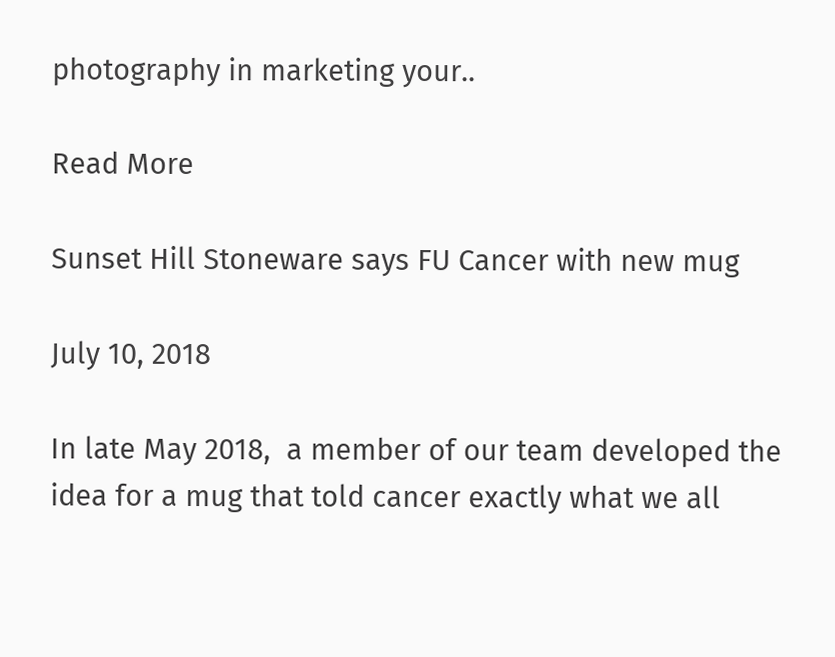photography in marketing your..

Read More

Sunset Hill Stoneware says FU Cancer with new mug

July 10, 2018

In late May 2018,  a member of our team developed the idea for a mug that told cancer exactly what we all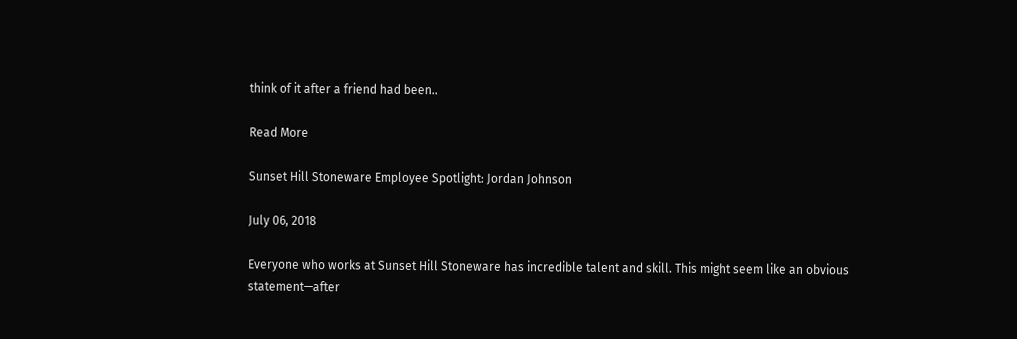think of it after a friend had been..

Read More

Sunset Hill Stoneware Employee Spotlight: Jordan Johnson

July 06, 2018

Everyone who works at Sunset Hill Stoneware has incredible talent and skill. This might seem like an obvious statement—after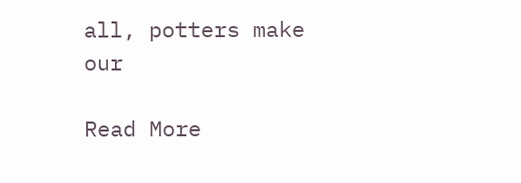all, potters make our

Read More